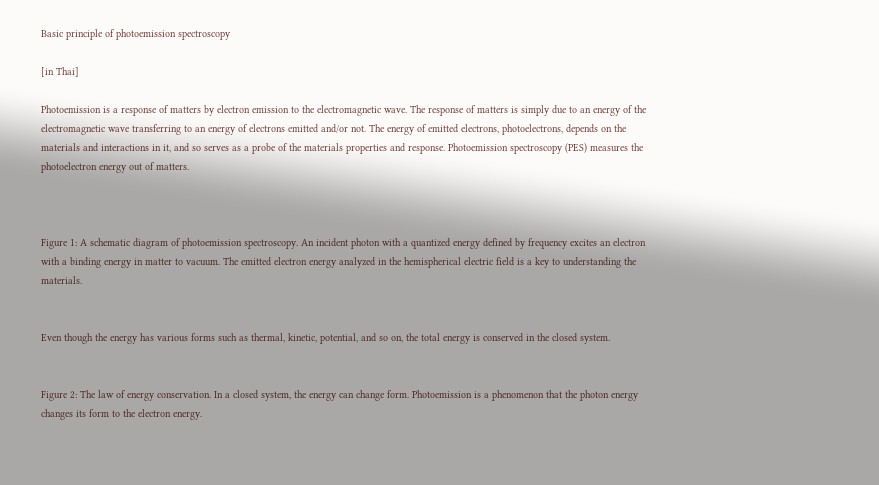Basic principle of photoemission spectroscopy

[in Thai]

Photoemission is a response of matters by electron emission to the electromagnetic wave. The response of matters is simply due to an energy of the electromagnetic wave transferring to an energy of electrons emitted and/or not. The energy of emitted electrons, photoelectrons, depends on the materials and interactions in it, and so serves as a probe of the materials properties and response. Photoemission spectroscopy (PES) measures the photoelectron energy out of matters.



Figure 1: A schematic diagram of photoemission spectroscopy. An incident photon with a quantized energy defined by frequency excites an electron with a binding energy in matter to vacuum. The emitted electron energy analyzed in the hemispherical electric field is a key to understanding the materials.


Even though the energy has various forms such as thermal, kinetic, potential, and so on, the total energy is conserved in the closed system.


Figure 2: The law of energy conservation. In a closed system, the energy can change form. Photoemission is a phenomenon that the photon energy changes its form to the electron energy.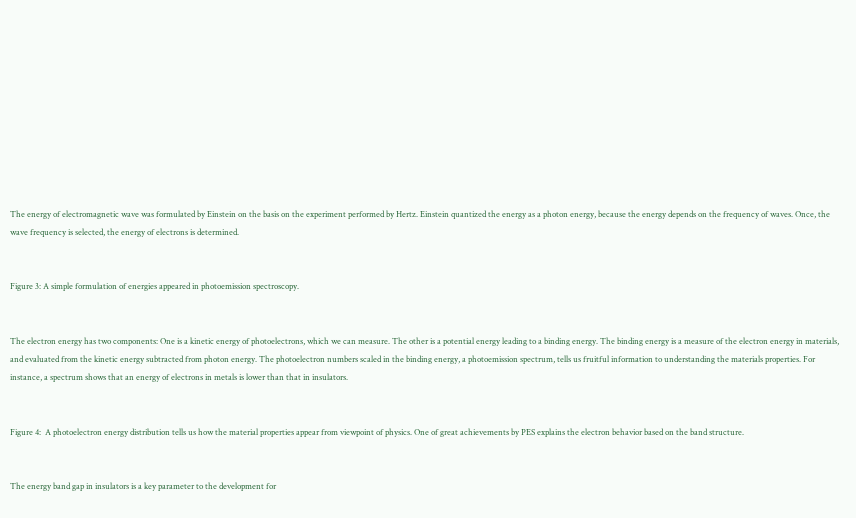The energy of electromagnetic wave was formulated by Einstein on the basis on the experiment performed by Hertz. Einstein quantized the energy as a photon energy, because the energy depends on the frequency of waves. Once, the wave frequency is selected, the energy of electrons is determined.


Figure 3: A simple formulation of energies appeared in photoemission spectroscopy.


The electron energy has two components: One is a kinetic energy of photoelectrons, which we can measure. The other is a potential energy leading to a binding energy. The binding energy is a measure of the electron energy in materials, and evaluated from the kinetic energy subtracted from photon energy. The photoelectron numbers scaled in the binding energy, a photoemission spectrum, tells us fruitful information to understanding the materials properties. For instance, a spectrum shows that an energy of electrons in metals is lower than that in insulators.


Figure 4:  A photoelectron energy distribution tells us how the material properties appear from viewpoint of physics. One of great achievements by PES explains the electron behavior based on the band structure.


The energy band gap in insulators is a key parameter to the development for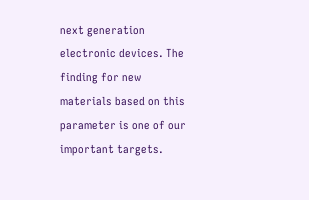next generation electronic devices. The finding for new materials based on this parameter is one of our important targets.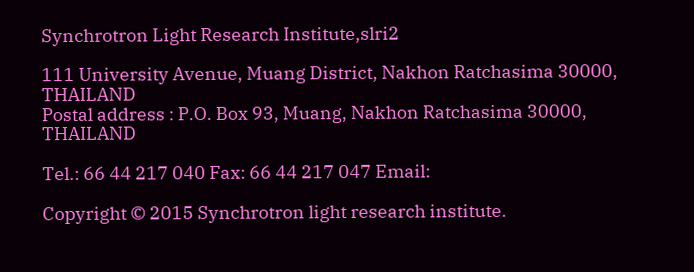Synchrotron Light Research Institute,slri2

111 University Avenue, Muang District, Nakhon Ratchasima 30000, THAILAND
Postal address : P.O. Box 93, Muang, Nakhon Ratchasima 30000, THAILAND

Tel.: 66 44 217 040 Fax: 66 44 217 047 Email:

Copyright © 2015 Synchrotron light research institute.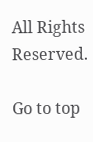All Rights Reserved.

Go to top